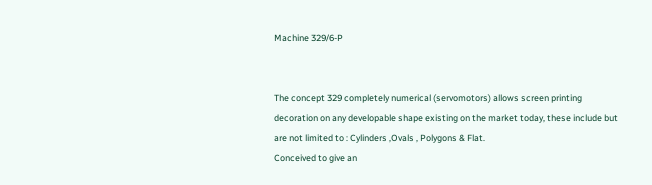Machine 329/6-P


The concept 329 completely numerical (servomotors) allows screen printing decoration on any developable shape existing on the market today, these include but are not limited to : Cylinders ,Ovals , Polygons & Flat.
Conceived to give an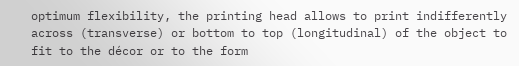optimum flexibility, the printing head allows to print indifferently across (transverse) or bottom to top (longitudinal) of the object to fit to the décor or to the form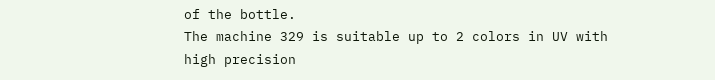of the bottle.
The machine 329 is suitable up to 2 colors in UV with high precision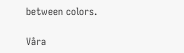between colors.

Våra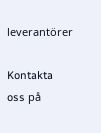leverantörer

Kontakta oss på